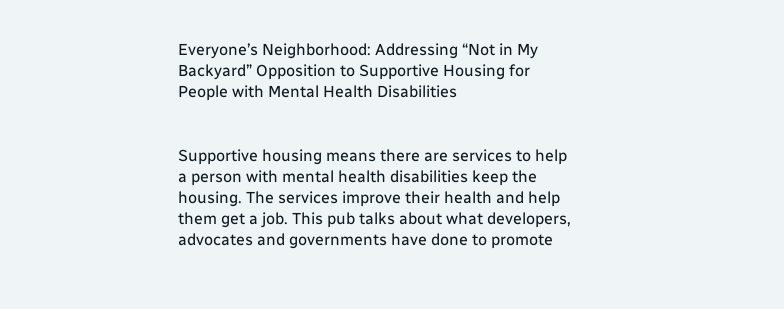Everyone’s Neighborhood: Addressing “Not in My Backyard” Opposition to Supportive Housing for People with Mental Health Disabilities


Supportive housing means there are services to help a person with mental health disabilities keep the housing. The services improve their health and help them get a job. This pub talks about what developers, advocates and governments have done to promote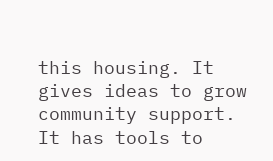this housing. It gives ideas to grow community support. It has tools to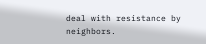deal with resistance by neighbors.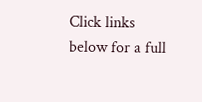Click links below for a full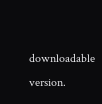downloadable version.